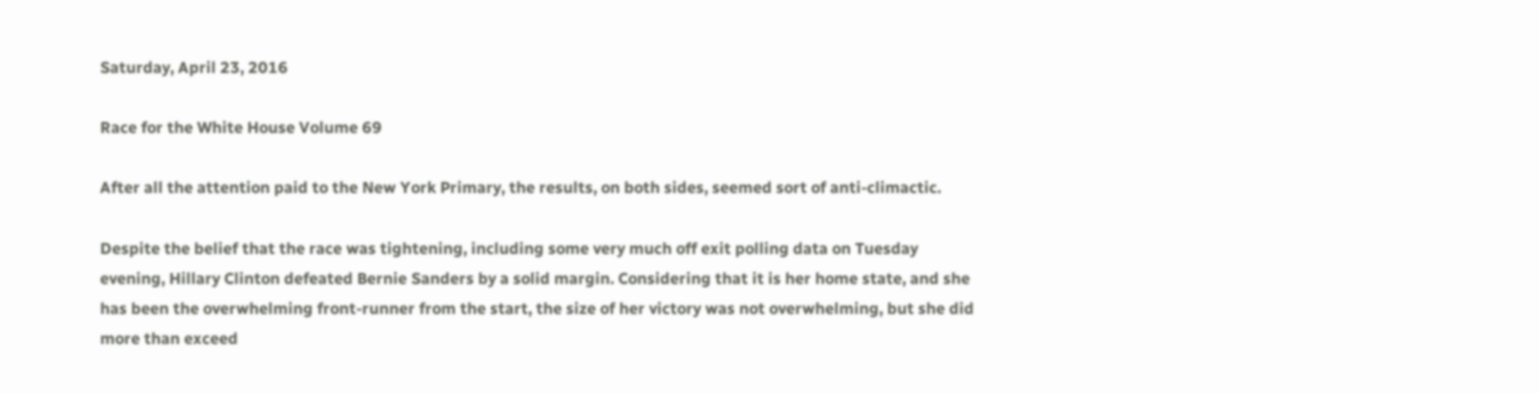Saturday, April 23, 2016

Race for the White House Volume 69

After all the attention paid to the New York Primary, the results, on both sides, seemed sort of anti-climactic.

Despite the belief that the race was tightening, including some very much off exit polling data on Tuesday evening, Hillary Clinton defeated Bernie Sanders by a solid margin. Considering that it is her home state, and she has been the overwhelming front-runner from the start, the size of her victory was not overwhelming, but she did more than exceed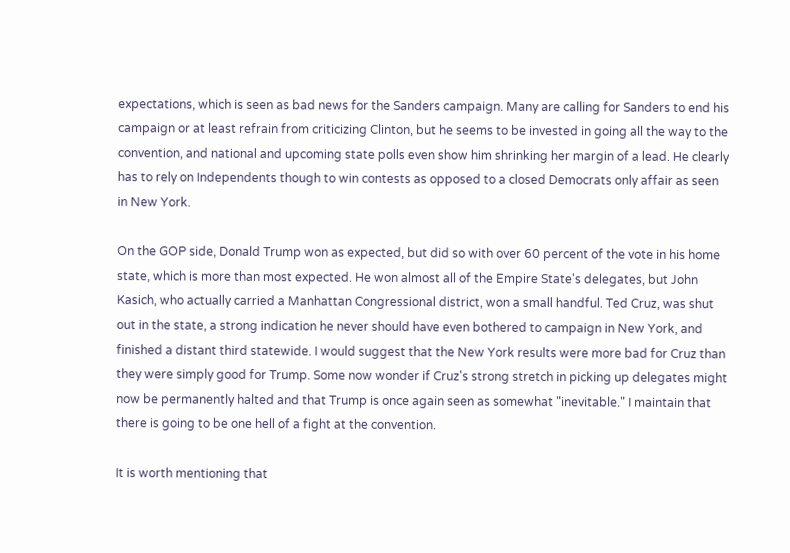expectations, which is seen as bad news for the Sanders campaign. Many are calling for Sanders to end his campaign or at least refrain from criticizing Clinton, but he seems to be invested in going all the way to the convention, and national and upcoming state polls even show him shrinking her margin of a lead. He clearly has to rely on Independents though to win contests as opposed to a closed Democrats only affair as seen in New York.

On the GOP side, Donald Trump won as expected, but did so with over 60 percent of the vote in his home state, which is more than most expected. He won almost all of the Empire State's delegates, but John Kasich, who actually carried a Manhattan Congressional district, won a small handful. Ted Cruz, was shut out in the state, a strong indication he never should have even bothered to campaign in New York, and finished a distant third statewide. I would suggest that the New York results were more bad for Cruz than they were simply good for Trump. Some now wonder if Cruz's strong stretch in picking up delegates might now be permanently halted and that Trump is once again seen as somewhat "inevitable." I maintain that there is going to be one hell of a fight at the convention.

It is worth mentioning that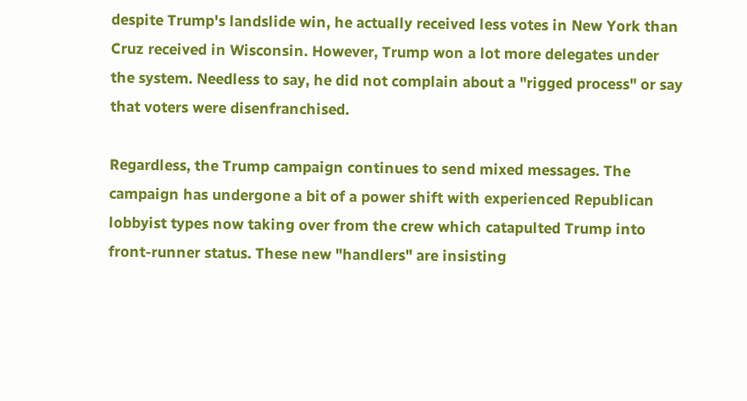despite Trump's landslide win, he actually received less votes in New York than Cruz received in Wisconsin. However, Trump won a lot more delegates under the system. Needless to say, he did not complain about a "rigged process" or say that voters were disenfranchised.

Regardless, the Trump campaign continues to send mixed messages. The campaign has undergone a bit of a power shift with experienced Republican lobbyist types now taking over from the crew which catapulted Trump into front-runner status. These new "handlers" are insisting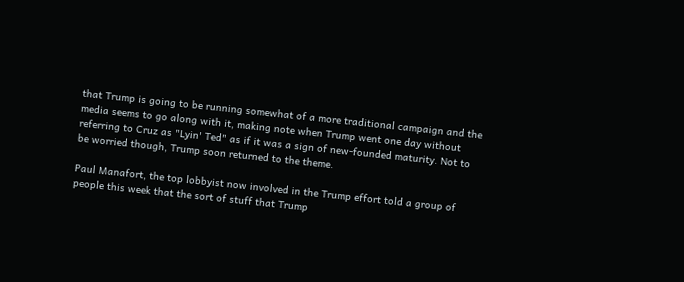that Trump is going to be running somewhat of a more traditional campaign and the media seems to go along with it, making note when Trump went one day without referring to Cruz as "Lyin' Ted" as if it was a sign of new-founded maturity. Not to be worried though, Trump soon returned to the theme.

Paul Manafort, the top lobbyist now involved in the Trump effort told a group of people this week that the sort of stuff that Trump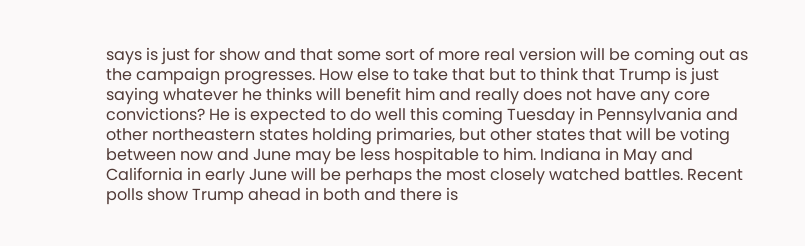says is just for show and that some sort of more real version will be coming out as the campaign progresses. How else to take that but to think that Trump is just saying whatever he thinks will benefit him and really does not have any core convictions? He is expected to do well this coming Tuesday in Pennsylvania and other northeastern states holding primaries, but other states that will be voting between now and June may be less hospitable to him. Indiana in May and California in early June will be perhaps the most closely watched battles. Recent polls show Trump ahead in both and there is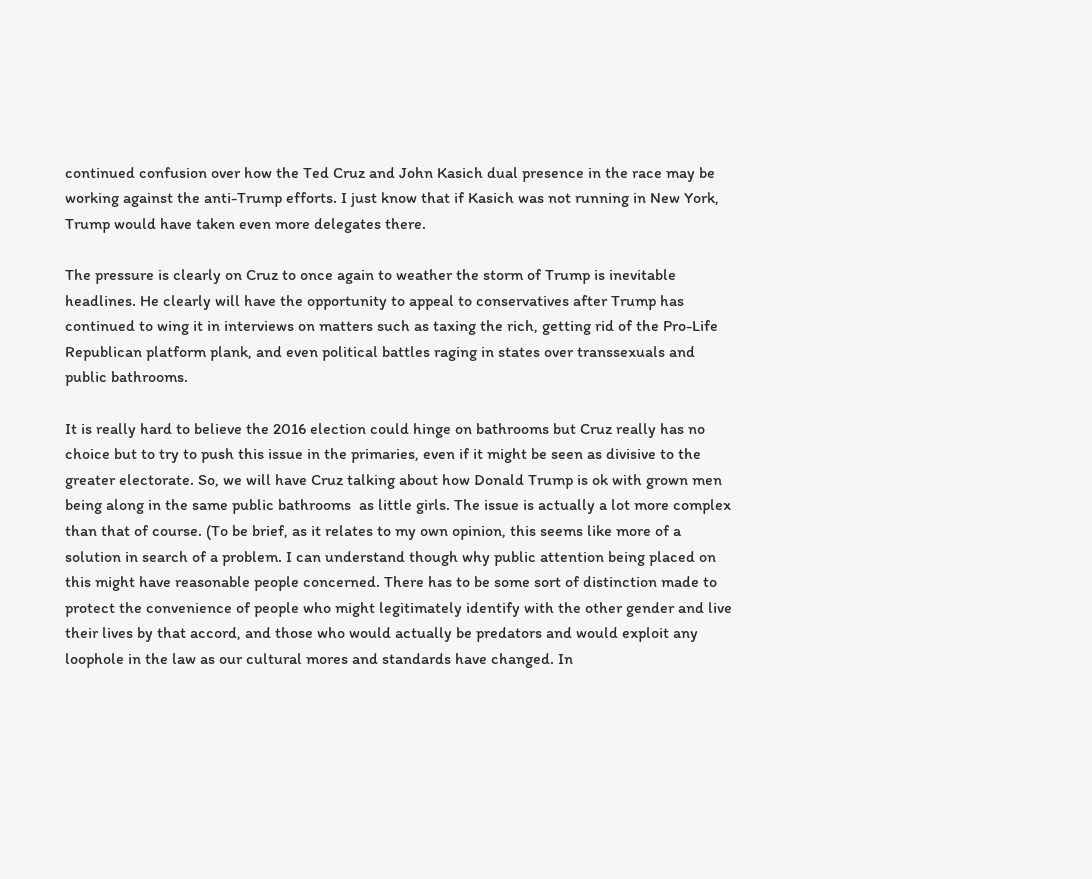continued confusion over how the Ted Cruz and John Kasich dual presence in the race may be working against the anti-Trump efforts. I just know that if Kasich was not running in New York, Trump would have taken even more delegates there.

The pressure is clearly on Cruz to once again to weather the storm of Trump is inevitable headlines. He clearly will have the opportunity to appeal to conservatives after Trump has continued to wing it in interviews on matters such as taxing the rich, getting rid of the Pro-Life Republican platform plank, and even political battles raging in states over transsexuals and public bathrooms.

It is really hard to believe the 2016 election could hinge on bathrooms but Cruz really has no choice but to try to push this issue in the primaries, even if it might be seen as divisive to the greater electorate. So, we will have Cruz talking about how Donald Trump is ok with grown men being along in the same public bathrooms  as little girls. The issue is actually a lot more complex than that of course. (To be brief, as it relates to my own opinion, this seems like more of a solution in search of a problem. I can understand though why public attention being placed on this might have reasonable people concerned. There has to be some sort of distinction made to protect the convenience of people who might legitimately identify with the other gender and live their lives by that accord, and those who would actually be predators and would exploit any loophole in the law as our cultural mores and standards have changed. In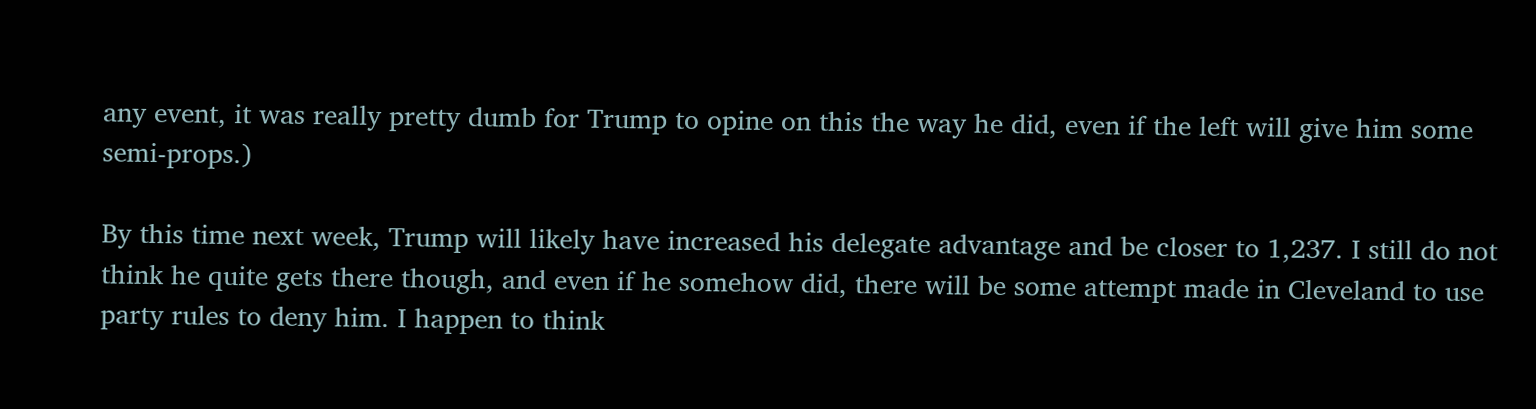any event, it was really pretty dumb for Trump to opine on this the way he did, even if the left will give him some semi-props.)

By this time next week, Trump will likely have increased his delegate advantage and be closer to 1,237. I still do not think he quite gets there though, and even if he somehow did, there will be some attempt made in Cleveland to use party rules to deny him. I happen to think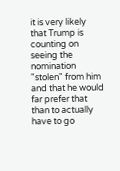it is very likely that Trump is counting on seeing the nomination "stolen" from him and that he would far prefer that than to actually have to go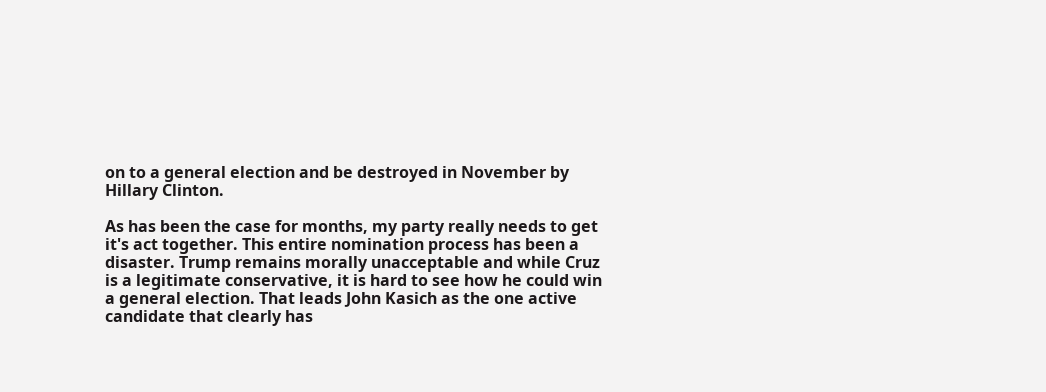on to a general election and be destroyed in November by Hillary Clinton.

As has been the case for months, my party really needs to get it's act together. This entire nomination process has been a disaster. Trump remains morally unacceptable and while Cruz is a legitimate conservative, it is hard to see how he could win a general election. That leads John Kasich as the one active candidate that clearly has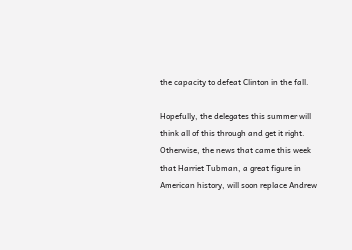the capacity to defeat Clinton in the fall.

Hopefully, the delegates this summer will think all of this through and get it right. Otherwise, the news that came this week that Harriet Tubman, a great figure in American history, will soon replace Andrew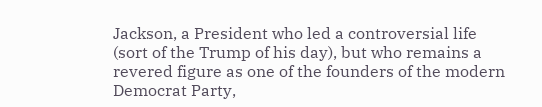Jackson, a President who led a controversial life (sort of the Trump of his day), but who remains a revered figure as one of the founders of the modern Democrat Party,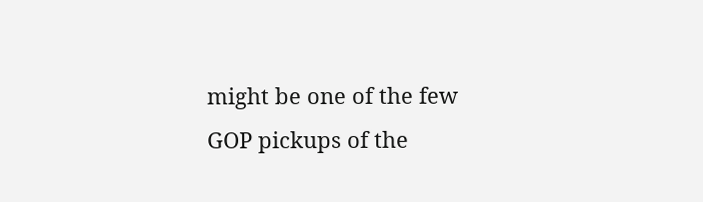might be one of the few GOP pickups of the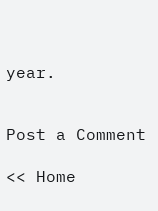year.


Post a Comment

<< Home